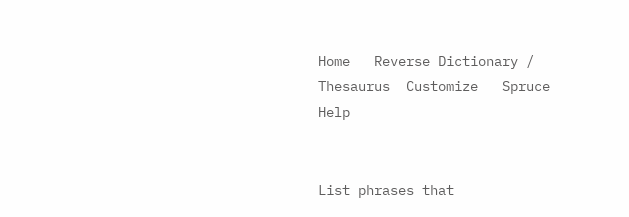Home   Reverse Dictionary / Thesaurus  Customize   Spruce   Help


List phrases that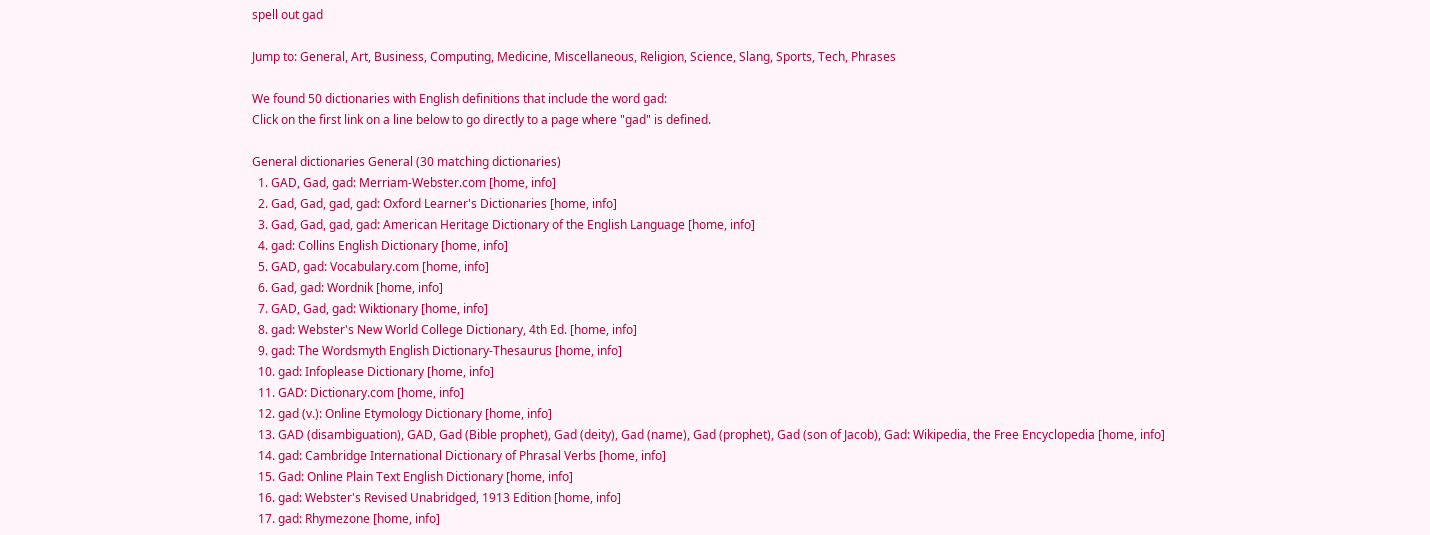spell out gad

Jump to: General, Art, Business, Computing, Medicine, Miscellaneous, Religion, Science, Slang, Sports, Tech, Phrases

We found 50 dictionaries with English definitions that include the word gad:
Click on the first link on a line below to go directly to a page where "gad" is defined.

General dictionaries General (30 matching dictionaries)
  1. GAD, Gad, gad: Merriam-Webster.com [home, info]
  2. Gad, Gad, gad, gad: Oxford Learner's Dictionaries [home, info]
  3. Gad, Gad, gad, gad: American Heritage Dictionary of the English Language [home, info]
  4. gad: Collins English Dictionary [home, info]
  5. GAD, gad: Vocabulary.com [home, info]
  6. Gad, gad: Wordnik [home, info]
  7. GAD, Gad, gad: Wiktionary [home, info]
  8. gad: Webster's New World College Dictionary, 4th Ed. [home, info]
  9. gad: The Wordsmyth English Dictionary-Thesaurus [home, info]
  10. gad: Infoplease Dictionary [home, info]
  11. GAD: Dictionary.com [home, info]
  12. gad (v.): Online Etymology Dictionary [home, info]
  13. GAD (disambiguation), GAD, Gad (Bible prophet), Gad (deity), Gad (name), Gad (prophet), Gad (son of Jacob), Gad: Wikipedia, the Free Encyclopedia [home, info]
  14. gad: Cambridge International Dictionary of Phrasal Verbs [home, info]
  15. Gad: Online Plain Text English Dictionary [home, info]
  16. gad: Webster's Revised Unabridged, 1913 Edition [home, info]
  17. gad: Rhymezone [home, info]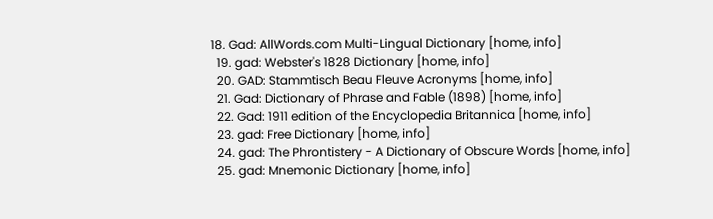18. Gad: AllWords.com Multi-Lingual Dictionary [home, info]
  19. gad: Webster's 1828 Dictionary [home, info]
  20. GAD: Stammtisch Beau Fleuve Acronyms [home, info]
  21. Gad: Dictionary of Phrase and Fable (1898) [home, info]
  22. Gad: 1911 edition of the Encyclopedia Britannica [home, info]
  23. gad: Free Dictionary [home, info]
  24. gad: The Phrontistery - A Dictionary of Obscure Words [home, info]
  25. gad: Mnemonic Dictionary [home, info]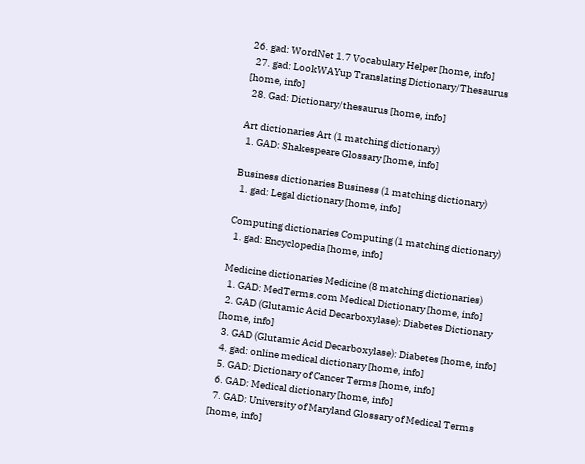26. gad: WordNet 1.7 Vocabulary Helper [home, info]
  27. gad: LookWAYup Translating Dictionary/Thesaurus [home, info]
  28. Gad: Dictionary/thesaurus [home, info]

Art dictionaries Art (1 matching dictionary)
  1. GAD: Shakespeare Glossary [home, info]

Business dictionaries Business (1 matching dictionary)
  1. gad: Legal dictionary [home, info]

Computing dictionaries Computing (1 matching dictionary)
  1. gad: Encyclopedia [home, info]

Medicine dictionaries Medicine (8 matching dictionaries)
  1. GAD: MedTerms.com Medical Dictionary [home, info]
  2. GAD (Glutamic Acid Decarboxylase): Diabetes Dictionary [home, info]
  3. GAD (Glutamic Acid Decarboxylase): Diabetes [home, info]
  4. gad: online medical dictionary [home, info]
  5. GAD: Dictionary of Cancer Terms [home, info]
  6. GAD: Medical dictionary [home, info]
  7. GAD: University of Maryland Glossary of Medical Terms [home, info]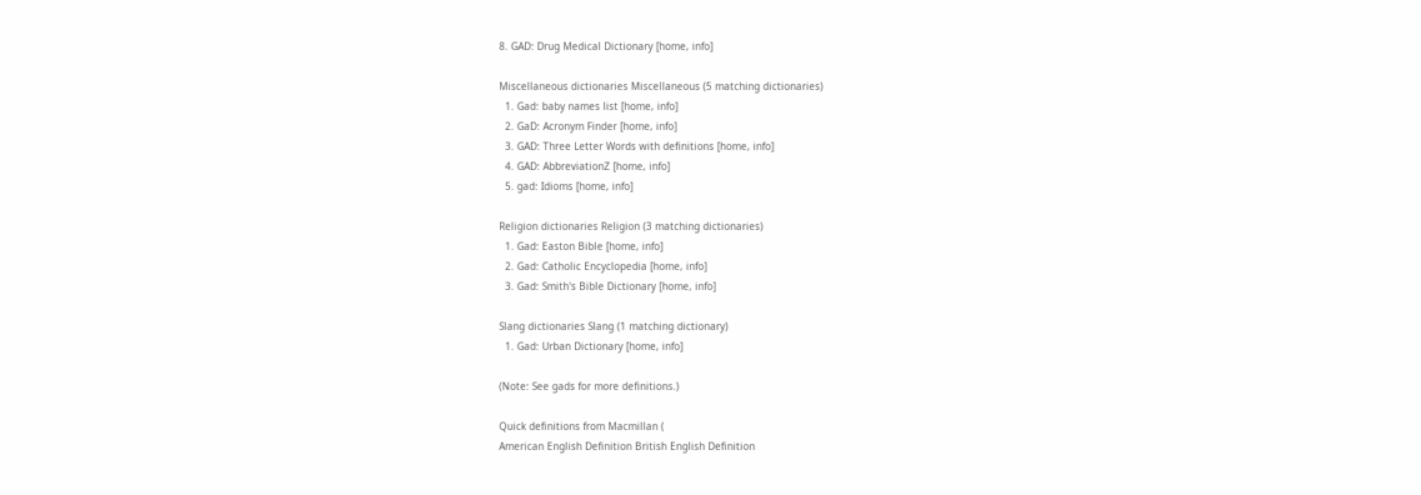8. GAD: Drug Medical Dictionary [home, info]

Miscellaneous dictionaries Miscellaneous (5 matching dictionaries)
  1. Gad: baby names list [home, info]
  2. GaD: Acronym Finder [home, info]
  3. GAD: Three Letter Words with definitions [home, info]
  4. GAD: AbbreviationZ [home, info]
  5. gad: Idioms [home, info]

Religion dictionaries Religion (3 matching dictionaries)
  1. Gad: Easton Bible [home, info]
  2. Gad: Catholic Encyclopedia [home, info]
  3. Gad: Smith's Bible Dictionary [home, info]

Slang dictionaries Slang (1 matching dictionary)
  1. Gad: Urban Dictionary [home, info]

(Note: See gads for more definitions.)

Quick definitions from Macmillan (
American English Definition British English Definition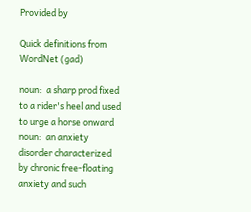Provided by

Quick definitions from WordNet (gad)

noun:  a sharp prod fixed to a rider's heel and used to urge a horse onward
noun:  an anxiety disorder characterized by chronic free-floating anxiety and such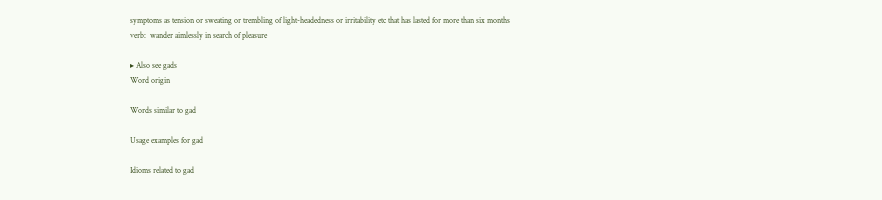symptoms as tension or sweating or trembling of light-headedness or irritability etc that has lasted for more than six months
verb:  wander aimlessly in search of pleasure

▸ Also see gads
Word origin

Words similar to gad

Usage examples for gad

Idioms related to gad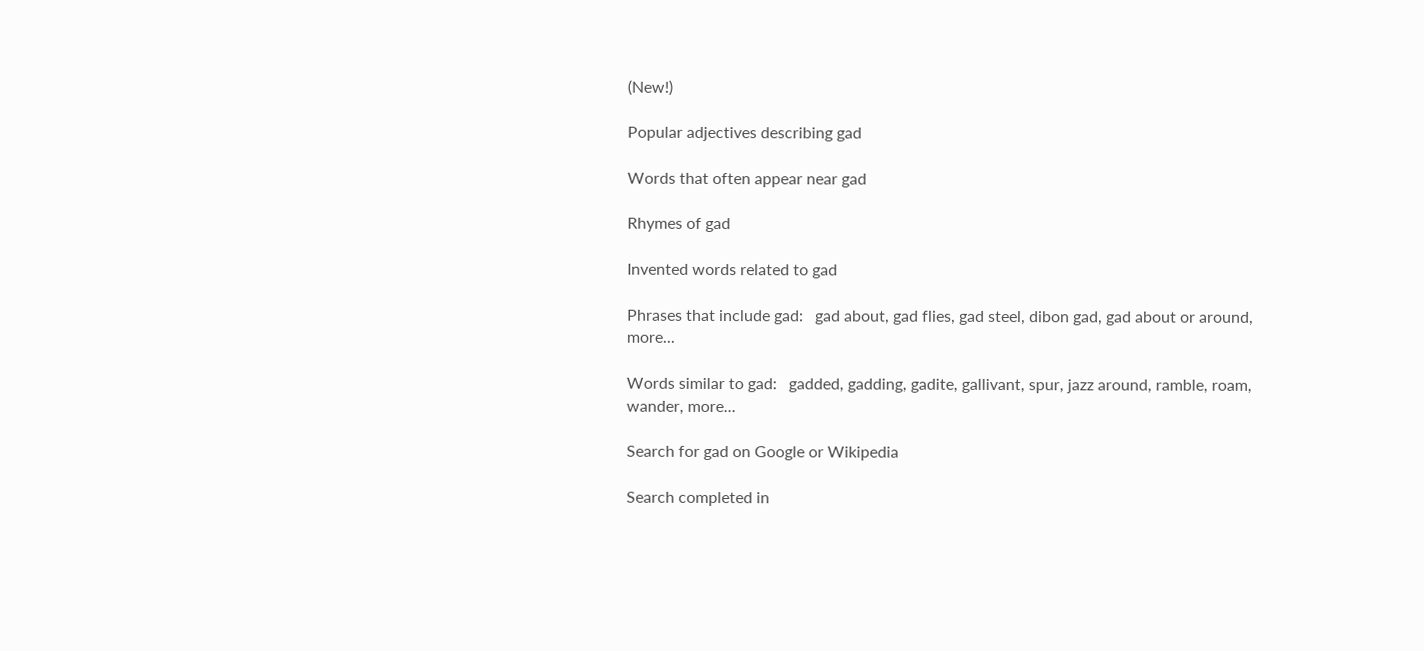(New!)

Popular adjectives describing gad

Words that often appear near gad

Rhymes of gad

Invented words related to gad

Phrases that include gad:   gad about, gad flies, gad steel, dibon gad, gad about or around, more...

Words similar to gad:   gadded, gadding, gadite, gallivant, spur, jazz around, ramble, roam, wander, more...

Search for gad on Google or Wikipedia

Search completed in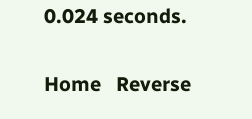0.024 seconds.

Home   Reverse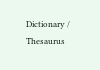Dictionary / Thesaurus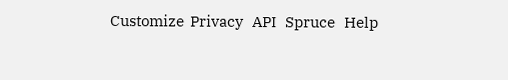Customize  Privacy   API   Spruce   Help